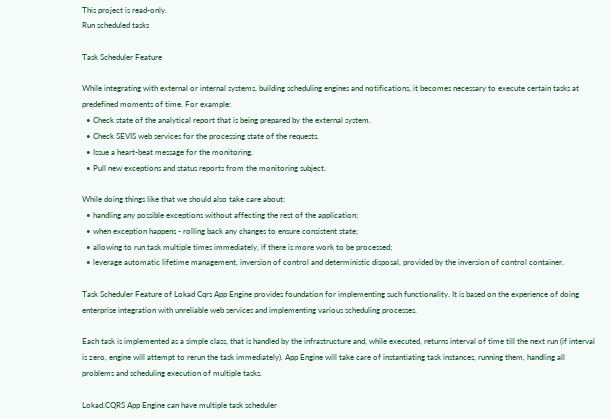This project is read-only.
Run scheduled tasks

Task Scheduler Feature

While integrating with external or internal systems, building scheduling engines and notifications, it becomes necessary to execute certain tasks at predefined moments of time. For example:
  • Check state of the analytical report that is being prepared by the external system.
  • Check SEVIS web services for the processing state of the requests.
  • Issue a heart-beat message for the monitoring.
  • Pull new exceptions and status reports from the monitoring subject.

While doing things like that we should also take care about:
  • handling any possible exceptions without affecting the rest of the application;
  • when exception happens - rolling back any changes to ensure consistent state;
  • allowing to run task multiple times immediately, if there is more work to be processed;
  • leverage automatic lifetime management, inversion of control and deterministic disposal, provided by the inversion of control container.

Task Scheduler Feature of Lokad Cqrs App Engine provides foundation for implementing such functionality. It is based on the experience of doing enterprise integration with unreliable web services and implementing various scheduling processes.

Each task is implemented as a simple class, that is handled by the infrastructure and, while executed, returns interval of time till the next run (if interval is zero, engine will attempt to rerun the task immediately). App Engine will take care of instantiating task instances, running them, handling all problems and scheduling execution of multiple tasks.

Lokad.CQRS App Engine can have multiple task scheduler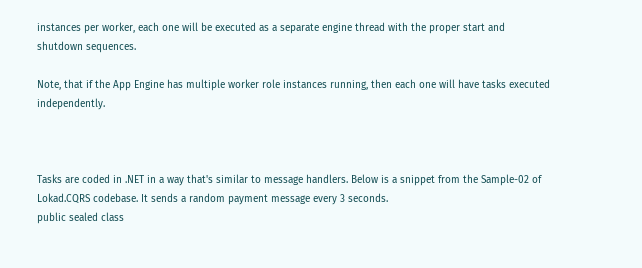instances per worker, each one will be executed as a separate engine thread with the proper start and shutdown sequences.

Note, that if the App Engine has multiple worker role instances running, then each one will have tasks executed independently.



Tasks are coded in .NET in a way that's similar to message handlers. Below is a snippet from the Sample-02 of Lokad.CQRS codebase. It sends a random payment message every 3 seconds.
public sealed class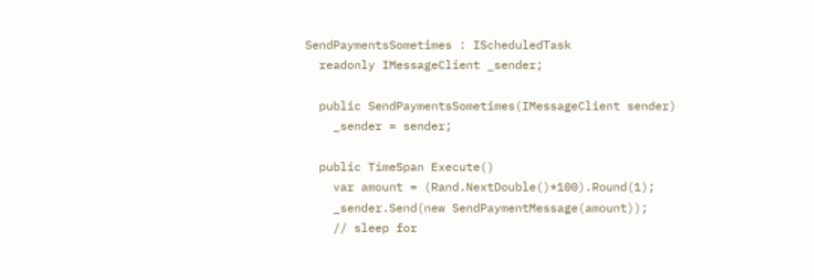SendPaymentsSometimes : IScheduledTask
  readonly IMessageClient _sender;

  public SendPaymentsSometimes(IMessageClient sender)
    _sender = sender;

  public TimeSpan Execute()
    var amount = (Rand.NextDouble()*100).Round(1);
    _sender.Send(new SendPaymentMessage(amount));
    // sleep for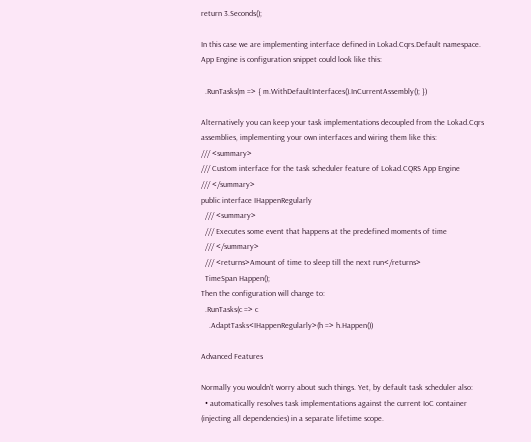return 3.Seconds();

In this case we are implementing interface defined in Lokad.Cqrs.Default namespace. App Engine is configuration snippet could look like this:

  .RunTasks(m => { m.WithDefaultInterfaces().InCurrentAssembly(); })

Alternatively you can keep your task implementations decoupled from the Lokad.Cqrs assemblies, implementing your own interfaces and wiring them like this:
/// <summary>
/// Custom interface for the task scheduler feature of Lokad.CQRS App Engine
/// </summary>
public interface IHappenRegularly
  /// <summary>
  /// Executes some event that happens at the predefined moments of time
  /// </summary>
  /// <returns>Amount of time to sleep till the next run</returns>
  TimeSpan Happen();
Then the configuration will change to:
  .RunTasks(c => c
    .AdaptTasks<IHappenRegularly>(h => h.Happen())

Advanced Features

Normally you wouldn't worry about such things. Yet, by default task scheduler also:
  • automatically resolves task implementations against the current IoC container (injecting all dependencies) in a separate lifetime scope.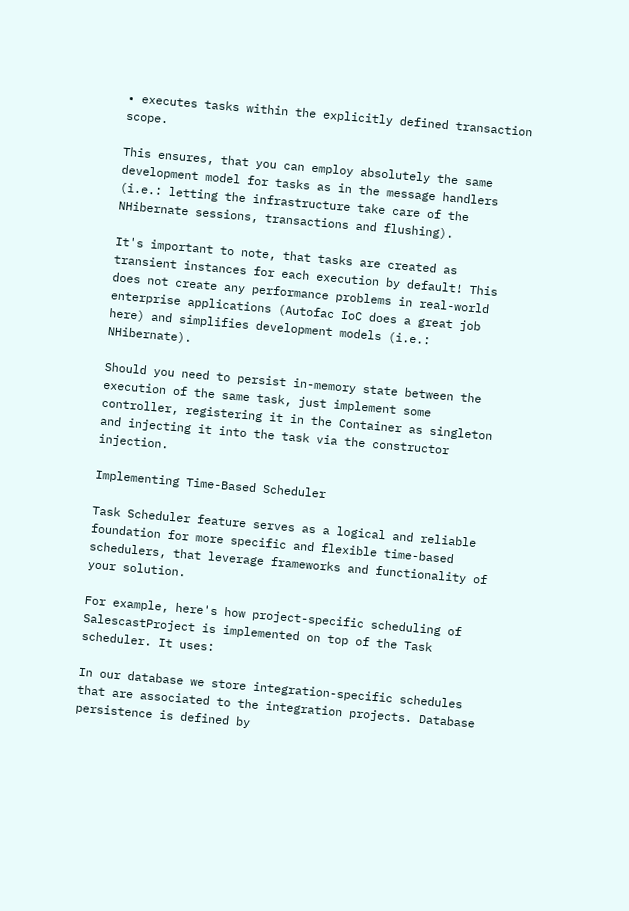• executes tasks within the explicitly defined transaction scope.

This ensures, that you can employ absolutely the same development model for tasks as in the message handlers (i.e.: letting the infrastructure take care of the NHibernate sessions, transactions and flushing).

It's important to note, that tasks are created as transient instances for each execution by default! This does not create any performance problems in real-world enterprise applications (Autofac IoC does a great job here) and simplifies development models (i.e.: NHibernate).

Should you need to persist in-memory state between the execution of the same task, just implement some controller, registering it in the Container as singleton and injecting it into the task via the constructor injection.

Implementing Time-Based Scheduler

Task Scheduler feature serves as a logical and reliable foundation for more specific and flexible time-based schedulers, that leverage frameworks and functionality of your solution.

For example, here's how project-specific scheduling of SalescastProject is implemented on top of the Task scheduler. It uses:

In our database we store integration-specific schedules that are associated to the integration projects. Database persistence is defined by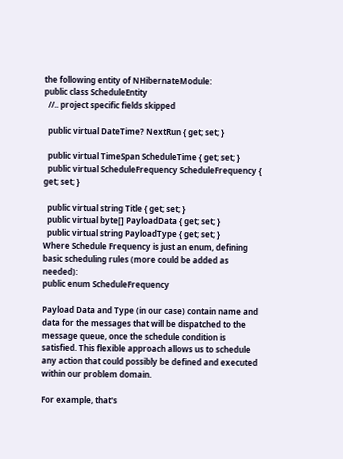the following entity of NHibernateModule:
public class ScheduleEntity
  //.. project specific fields skipped

  public virtual DateTime? NextRun { get; set; }

  public virtual TimeSpan ScheduleTime { get; set; }
  public virtual ScheduleFrequency ScheduleFrequency { get; set; }

  public virtual string Title { get; set; }
  public virtual byte[] PayloadData { get; set; }
  public virtual string PayloadType { get; set; }
Where Schedule Frequency is just an enum, defining basic scheduling rules (more could be added as needed):
public enum ScheduleFrequency

Payload Data and Type (in our case) contain name and data for the messages that will be dispatched to the message queue, once the schedule condition is satisfied. This flexible approach allows us to schedule any action that could possibly be defined and executed within our problem domain.

For example, that's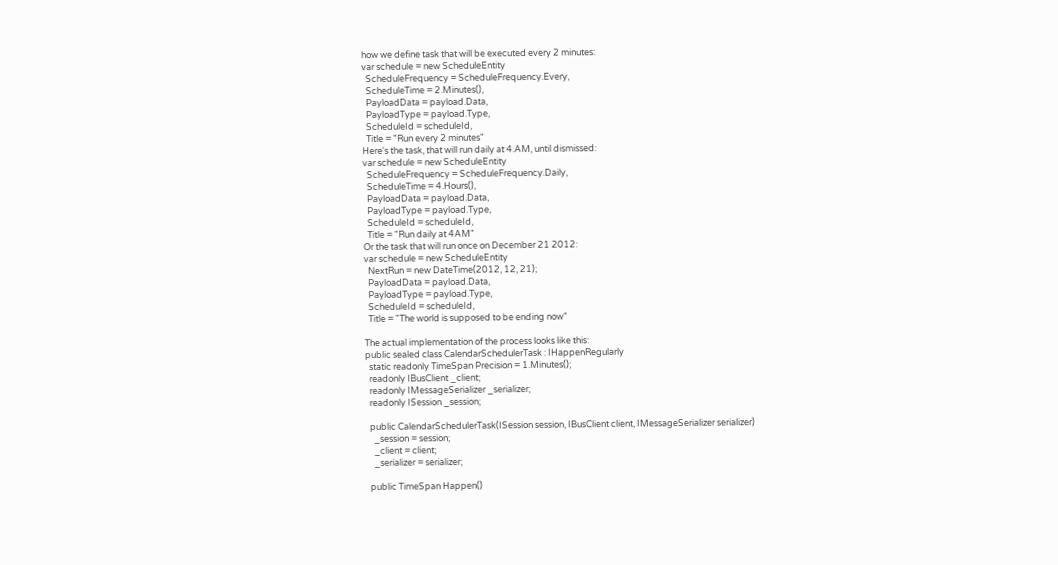how we define task that will be executed every 2 minutes:
var schedule = new ScheduleEntity
  ScheduleFrequency = ScheduleFrequency.Every,
  ScheduleTime = 2.Minutes(),
  PayloadData = payload.Data,
  PayloadType = payload.Type,
  ScheduleId = scheduleId,
  Title = "Run every 2 minutes"
Here's the task, that will run daily at 4.AM, until dismissed:
var schedule = new ScheduleEntity
  ScheduleFrequency = ScheduleFrequency.Daily,
  ScheduleTime = 4.Hours(),
  PayloadData = payload.Data,
  PayloadType = payload.Type,
  ScheduleId = scheduleId,
  Title = "Run daily at 4AM"
Or the task that will run once on December 21 2012:
var schedule = new ScheduleEntity
  NextRun = new DateTime(2012, 12, 21);
  PayloadData = payload.Data,
  PayloadType = payload.Type,
  ScheduleId = scheduleId,
  Title = "The world is supposed to be ending now"

The actual implementation of the process looks like this:
public sealed class CalendarSchedulerTask : IHappenRegularly
  static readonly TimeSpan Precision = 1.Minutes();
  readonly IBusClient _client;
  readonly IMessageSerializer _serializer;
  readonly ISession _session;

  public CalendarSchedulerTask(ISession session, IBusClient client, IMessageSerializer serializer)
    _session = session;
    _client = client;
    _serializer = serializer;

  public TimeSpan Happen()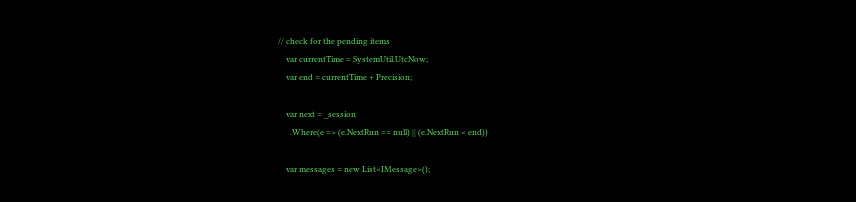// check for the pending items
    var currentTime = SystemUtil.UtcNow;
    var end = currentTime + Precision;

    var next = _session
      .Where(e => (e.NextRun == null) || (e.NextRun < end))

    var messages = new List<IMessage>();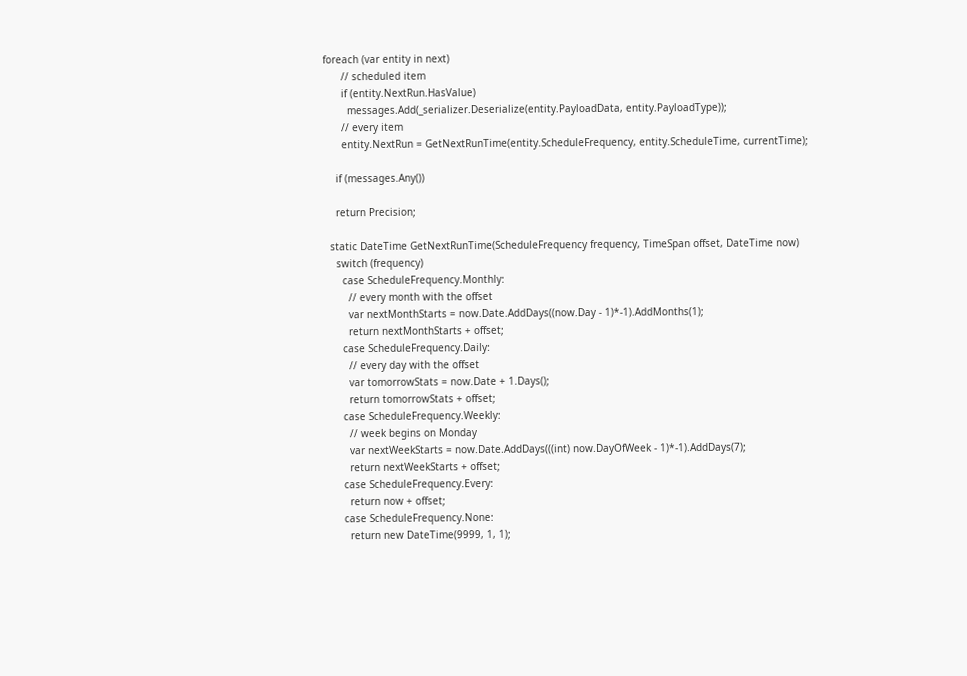foreach (var entity in next)
      // scheduled item
      if (entity.NextRun.HasValue)
        messages.Add(_serializer.Deserialize(entity.PayloadData, entity.PayloadType));
      // every item
      entity.NextRun = GetNextRunTime(entity.ScheduleFrequency, entity.ScheduleTime, currentTime);

    if (messages.Any())

    return Precision;

  static DateTime GetNextRunTime(ScheduleFrequency frequency, TimeSpan offset, DateTime now)
    switch (frequency)
      case ScheduleFrequency.Monthly:
        // every month with the offset
        var nextMonthStarts = now.Date.AddDays((now.Day - 1)*-1).AddMonths(1);
        return nextMonthStarts + offset;
      case ScheduleFrequency.Daily:
        // every day with the offset
        var tomorrowStats = now.Date + 1.Days();
        return tomorrowStats + offset;
      case ScheduleFrequency.Weekly:
        // week begins on Monday
        var nextWeekStarts = now.Date.AddDays(((int) now.DayOfWeek - 1)*-1).AddDays(7);
        return nextWeekStarts + offset;
      case ScheduleFrequency.Every:
        return now + offset;
      case ScheduleFrequency.None:
        return new DateTime(9999, 1, 1);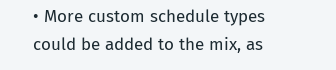• More custom schedule types could be added to the mix, as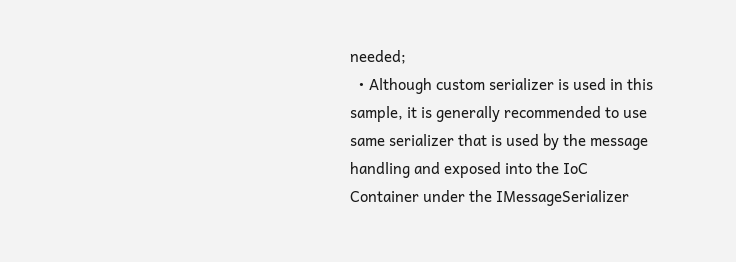needed;
  • Although custom serializer is used in this sample, it is generally recommended to use same serializer that is used by the message handling and exposed into the IoC Container under the IMessageSerializer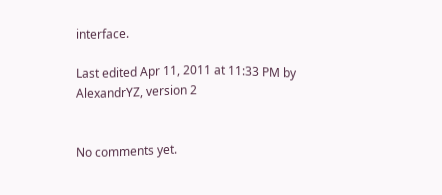interface.

Last edited Apr 11, 2011 at 11:33 PM by AlexandrYZ, version 2


No comments yet.